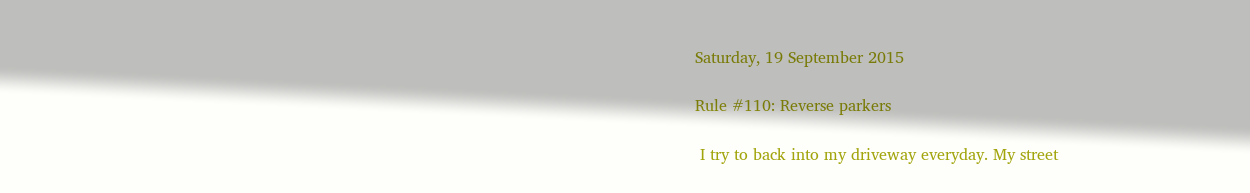Saturday, 19 September 2015

Rule #110: Reverse parkers

 I try to back into my driveway everyday. My street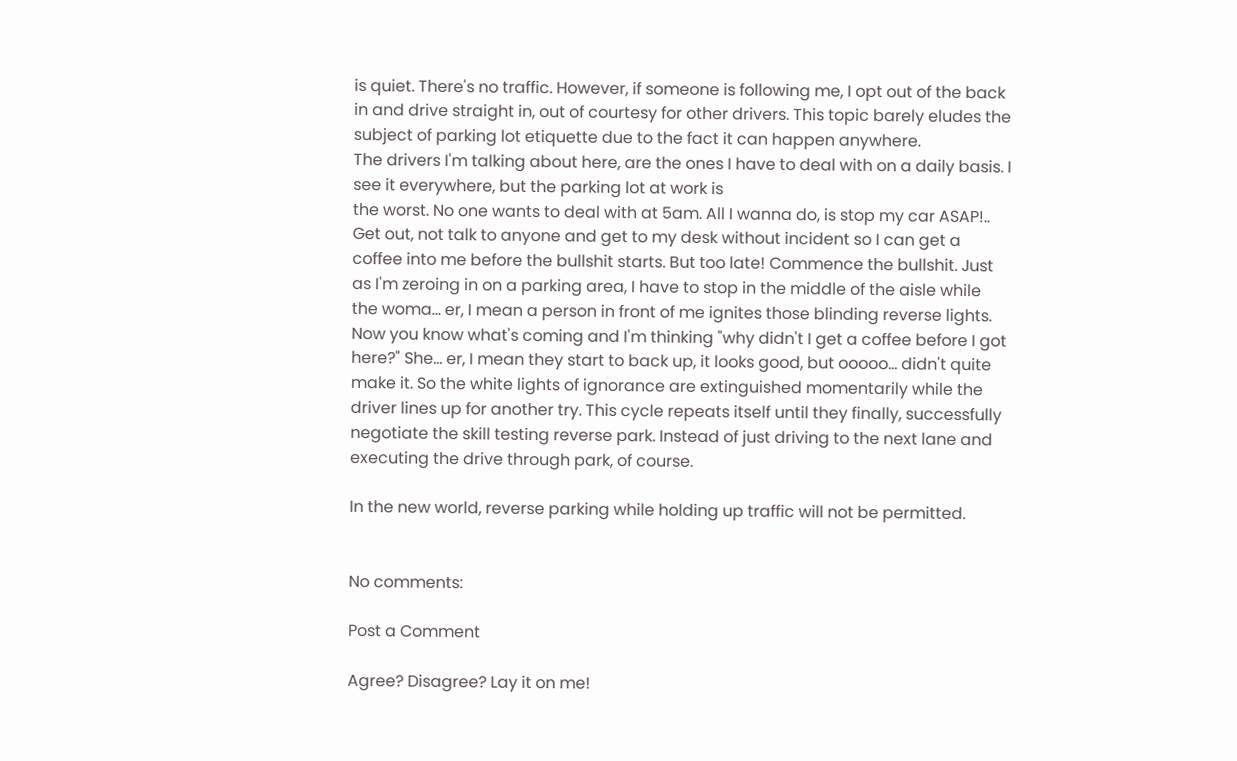is quiet. There's no traffic. However, if someone is following me, I opt out of the back in and drive straight in, out of courtesy for other drivers. This topic barely eludes the subject of parking lot etiquette due to the fact it can happen anywhere.
The drivers I'm talking about here, are the ones I have to deal with on a daily basis. I see it everywhere, but the parking lot at work is
the worst. No one wants to deal with at 5am. All I wanna do, is stop my car ASAP!.. Get out, not talk to anyone and get to my desk without incident so I can get a coffee into me before the bullshit starts. But too late! Commence the bullshit. Just as I'm zeroing in on a parking area, I have to stop in the middle of the aisle while the woma... er, I mean a person in front of me ignites those blinding reverse lights. Now you know what's coming and I'm thinking "why didn't I get a coffee before I got here?" She... er, I mean they start to back up, it looks good, but ooooo... didn't quite make it. So the white lights of ignorance are extinguished momentarily while the driver lines up for another try. This cycle repeats itself until they finally, successfully negotiate the skill testing reverse park. Instead of just driving to the next lane and executing the drive through park, of course.

In the new world, reverse parking while holding up traffic will not be permitted.


No comments:

Post a Comment

Agree? Disagree? Lay it on me!